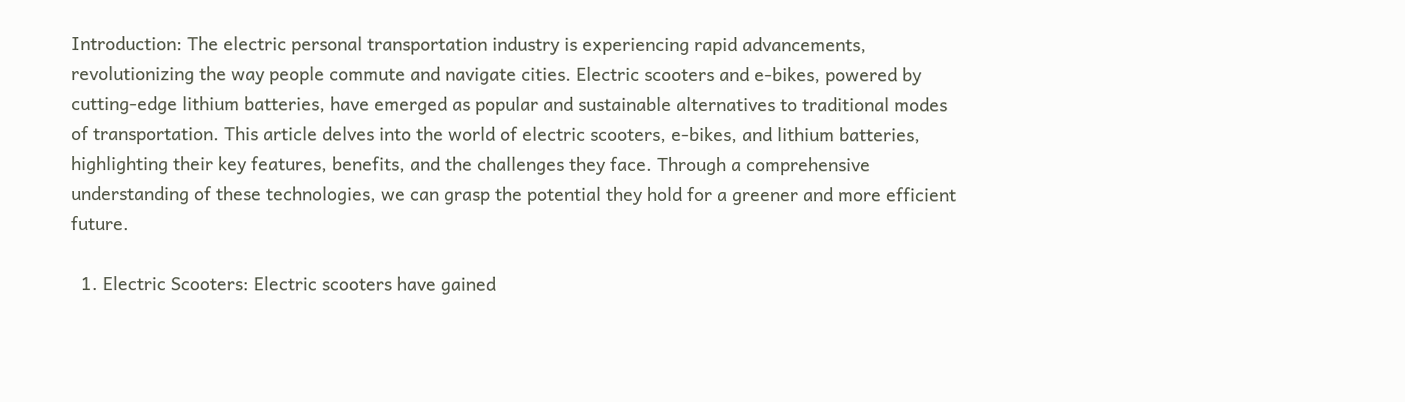Introduction: The electric personal transportation industry is experiencing rapid advancements, revolutionizing the way people commute and navigate cities. Electric scooters and e-bikes, powered by cutting-edge lithium batteries, have emerged as popular and sustainable alternatives to traditional modes of transportation. This article delves into the world of electric scooters, e-bikes, and lithium batteries, highlighting their key features, benefits, and the challenges they face. Through a comprehensive understanding of these technologies, we can grasp the potential they hold for a greener and more efficient future.

  1. Electric Scooters: Electric scooters have gained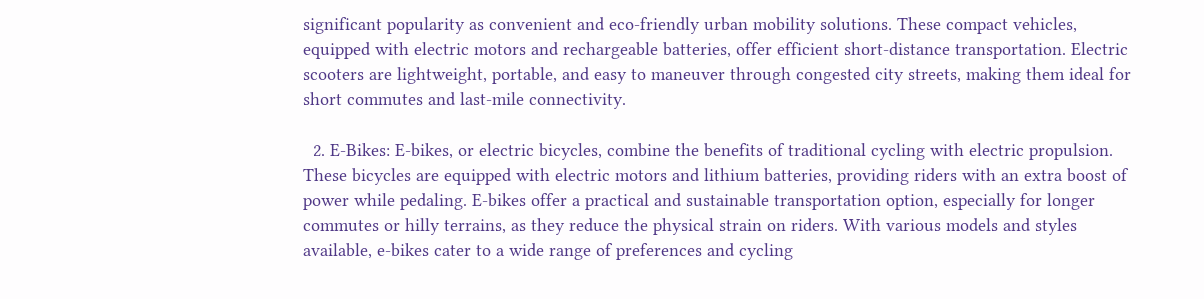significant popularity as convenient and eco-friendly urban mobility solutions. These compact vehicles, equipped with electric motors and rechargeable batteries, offer efficient short-distance transportation. Electric scooters are lightweight, portable, and easy to maneuver through congested city streets, making them ideal for short commutes and last-mile connectivity.

  2. E-Bikes: E-bikes, or electric bicycles, combine the benefits of traditional cycling with electric propulsion. These bicycles are equipped with electric motors and lithium batteries, providing riders with an extra boost of power while pedaling. E-bikes offer a practical and sustainable transportation option, especially for longer commutes or hilly terrains, as they reduce the physical strain on riders. With various models and styles available, e-bikes cater to a wide range of preferences and cycling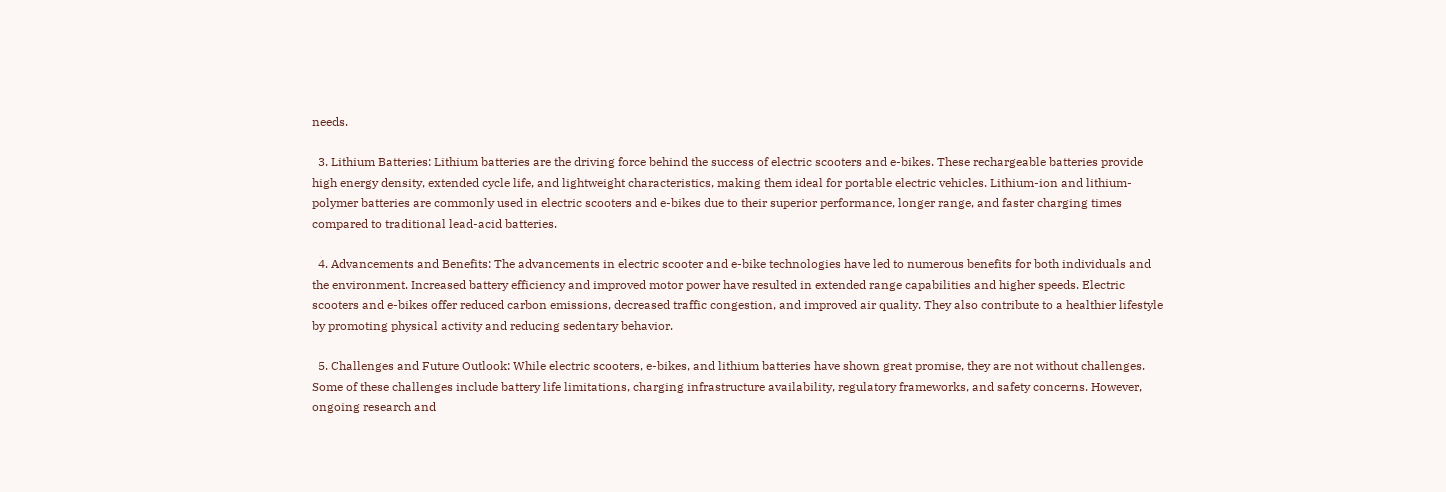needs.

  3. Lithium Batteries: Lithium batteries are the driving force behind the success of electric scooters and e-bikes. These rechargeable batteries provide high energy density, extended cycle life, and lightweight characteristics, making them ideal for portable electric vehicles. Lithium-ion and lithium-polymer batteries are commonly used in electric scooters and e-bikes due to their superior performance, longer range, and faster charging times compared to traditional lead-acid batteries.

  4. Advancements and Benefits: The advancements in electric scooter and e-bike technologies have led to numerous benefits for both individuals and the environment. Increased battery efficiency and improved motor power have resulted in extended range capabilities and higher speeds. Electric scooters and e-bikes offer reduced carbon emissions, decreased traffic congestion, and improved air quality. They also contribute to a healthier lifestyle by promoting physical activity and reducing sedentary behavior.

  5. Challenges and Future Outlook: While electric scooters, e-bikes, and lithium batteries have shown great promise, they are not without challenges. Some of these challenges include battery life limitations, charging infrastructure availability, regulatory frameworks, and safety concerns. However, ongoing research and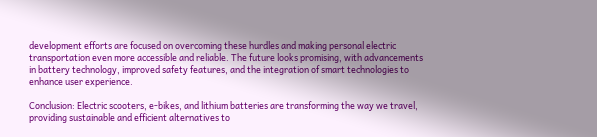development efforts are focused on overcoming these hurdles and making personal electric transportation even more accessible and reliable. The future looks promising, with advancements in battery technology, improved safety features, and the integration of smart technologies to enhance user experience.

Conclusion: Electric scooters, e-bikes, and lithium batteries are transforming the way we travel, providing sustainable and efficient alternatives to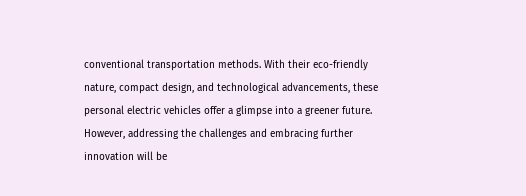conventional transportation methods. With their eco-friendly nature, compact design, and technological advancements, these personal electric vehicles offer a glimpse into a greener future. However, addressing the challenges and embracing further innovation will be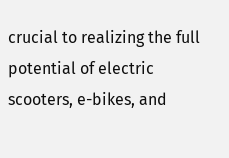crucial to realizing the full potential of electric scooters, e-bikes, and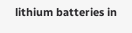lithium batteries in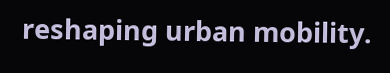reshaping urban mobility.